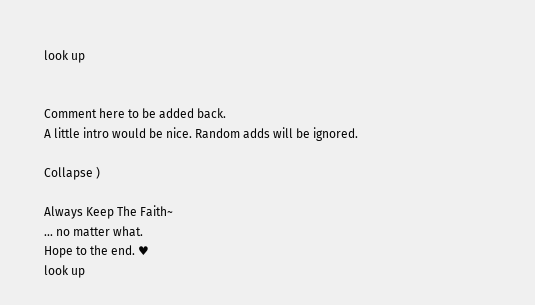look up


Comment here to be added back.
A little intro would be nice. Random adds will be ignored.

Collapse )

Always Keep The Faith~
... no matter what.
Hope to the end. ♥
look up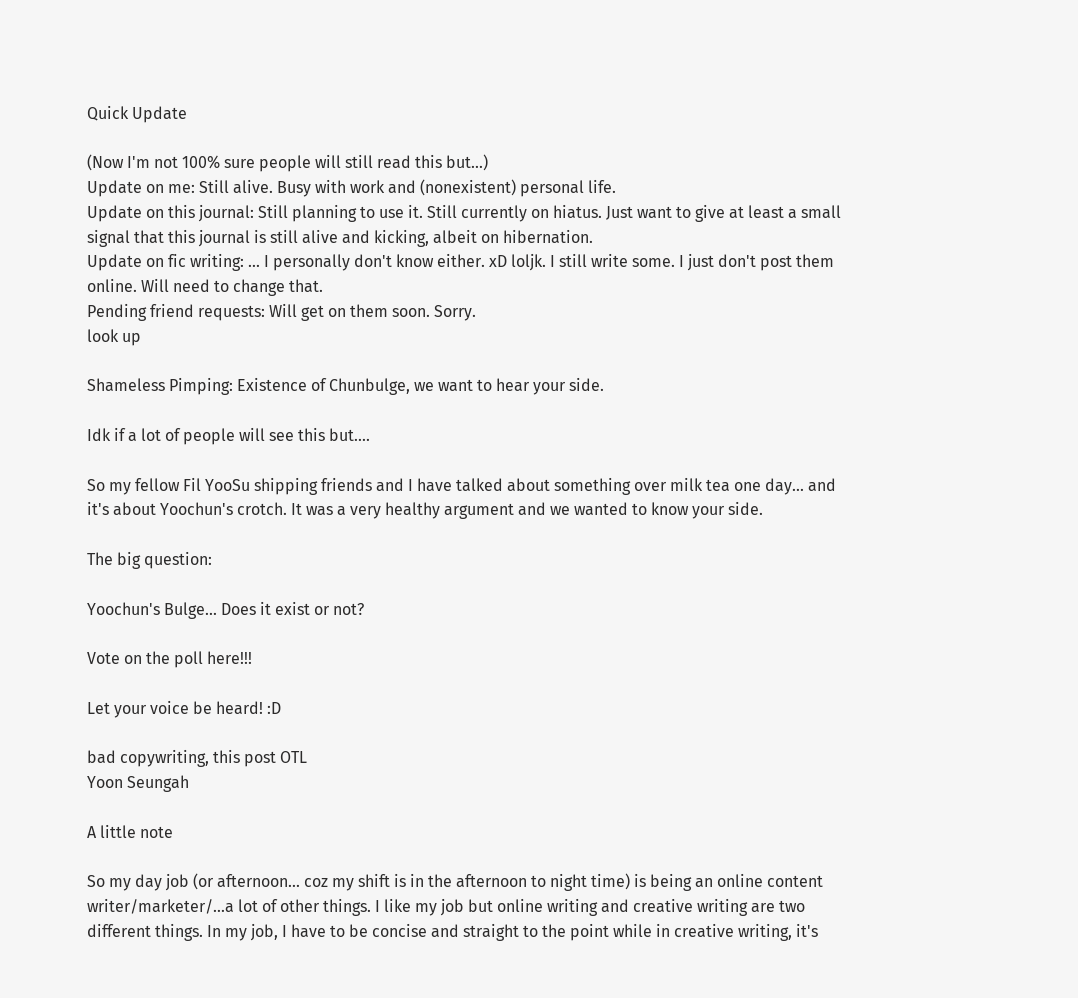Quick Update

(Now I'm not 100% sure people will still read this but...)
Update on me: Still alive. Busy with work and (nonexistent) personal life.
Update on this journal: Still planning to use it. Still currently on hiatus. Just want to give at least a small signal that this journal is still alive and kicking, albeit on hibernation.
Update on fic writing: ... I personally don't know either. xD loljk. I still write some. I just don't post them online. Will need to change that.
Pending friend requests: Will get on them soon. Sorry.
look up

Shameless Pimping: Existence of Chunbulge, we want to hear your side.

Idk if a lot of people will see this but....

So my fellow Fil YooSu shipping friends and I have talked about something over milk tea one day... and it's about Yoochun's crotch. It was a very healthy argument and we wanted to know your side.

The big question:

Yoochun's Bulge... Does it exist or not?

Vote on the poll here!!!

Let your voice be heard! :D

bad copywriting, this post OTL
Yoon Seungah

A little note

So my day job (or afternoon... coz my shift is in the afternoon to night time) is being an online content writer/marketer/...a lot of other things. I like my job but online writing and creative writing are two different things. In my job, I have to be concise and straight to the point while in creative writing, it's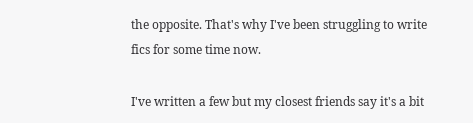the opposite. That's why I've been struggling to write fics for some time now.

I've written a few but my closest friends say it's a bit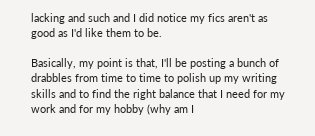lacking and such and I did notice my fics aren't as good as I'd like them to be.

Basically, my point is that, I'll be posting a bunch of drabbles from time to time to polish up my writing skills and to find the right balance that I need for my work and for my hobby (why am I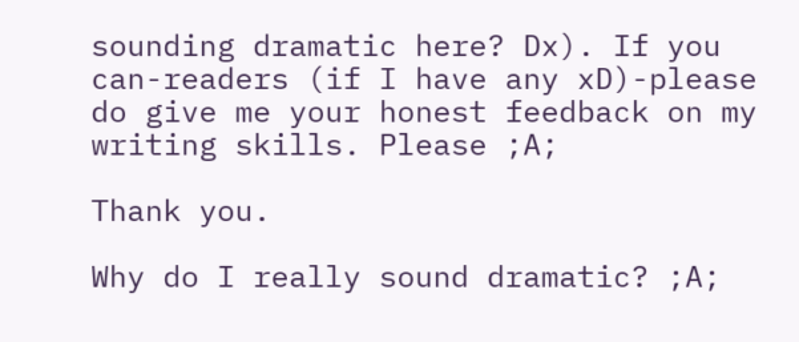sounding dramatic here? Dx). If you can-readers (if I have any xD)-please do give me your honest feedback on my writing skills. Please ;A;

Thank you.

Why do I really sound dramatic? ;A;